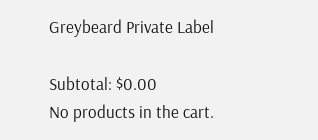Greybeard Private Label

Subtotal: $0.00
No products in the cart.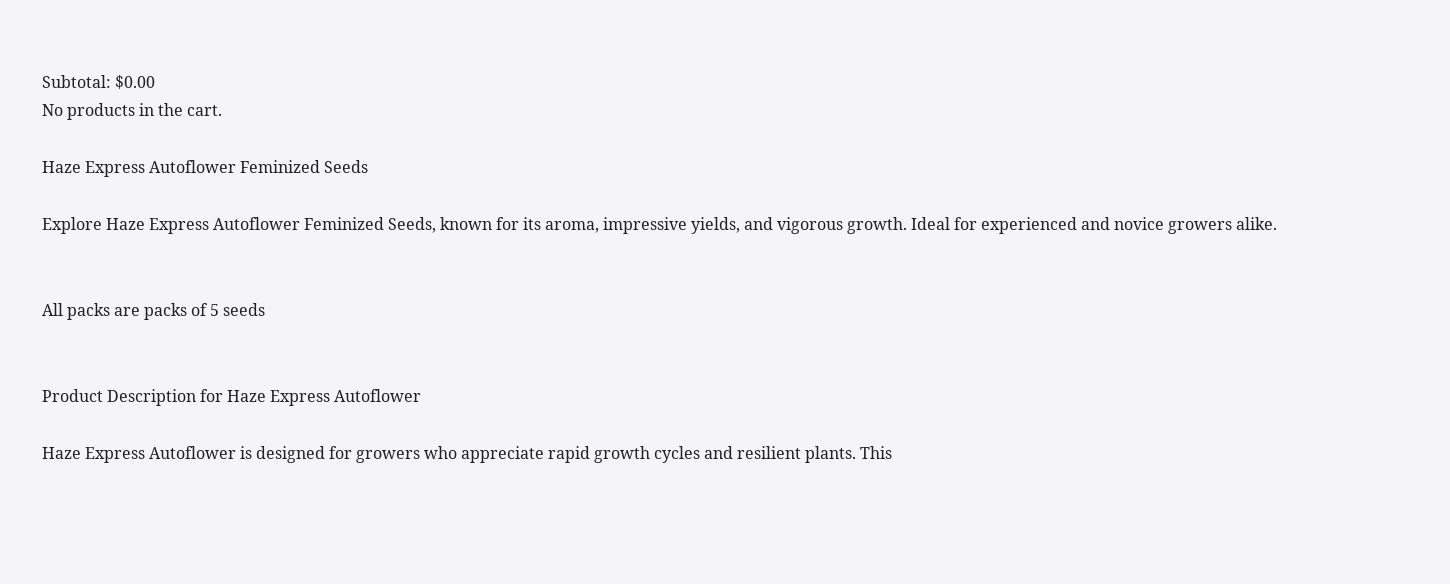Subtotal: $0.00
No products in the cart.

Haze Express Autoflower Feminized Seeds

Explore Haze Express Autoflower Feminized Seeds, known for its aroma, impressive yields, and vigorous growth. Ideal for experienced and novice growers alike.


All packs are packs of 5 seeds


Product Description for Haze Express Autoflower

Haze Express Autoflower is designed for growers who appreciate rapid growth cycles and resilient plants. This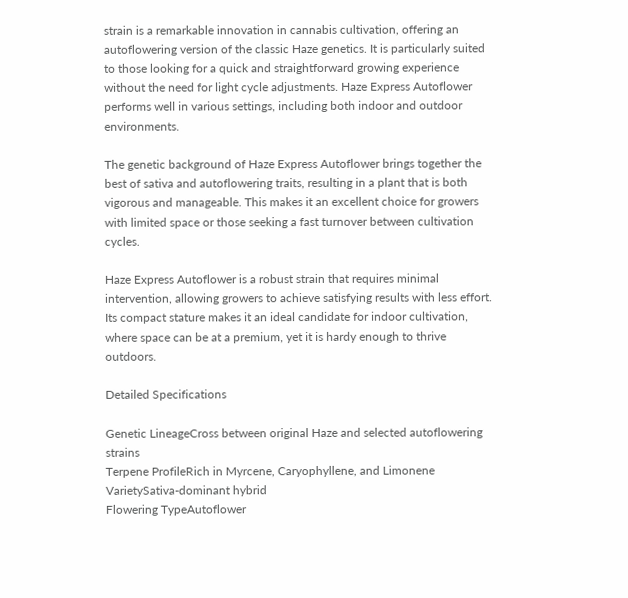strain is a remarkable innovation in cannabis cultivation, offering an autoflowering version of the classic Haze genetics. It is particularly suited to those looking for a quick and straightforward growing experience without the need for light cycle adjustments. Haze Express Autoflower performs well in various settings, including both indoor and outdoor environments.

The genetic background of Haze Express Autoflower brings together the best of sativa and autoflowering traits, resulting in a plant that is both vigorous and manageable. This makes it an excellent choice for growers with limited space or those seeking a fast turnover between cultivation cycles.

Haze Express Autoflower is a robust strain that requires minimal intervention, allowing growers to achieve satisfying results with less effort. Its compact stature makes it an ideal candidate for indoor cultivation, where space can be at a premium, yet it is hardy enough to thrive outdoors.

Detailed Specifications

Genetic LineageCross between original Haze and selected autoflowering strains
Terpene ProfileRich in Myrcene, Caryophyllene, and Limonene
VarietySativa-dominant hybrid
Flowering TypeAutoflower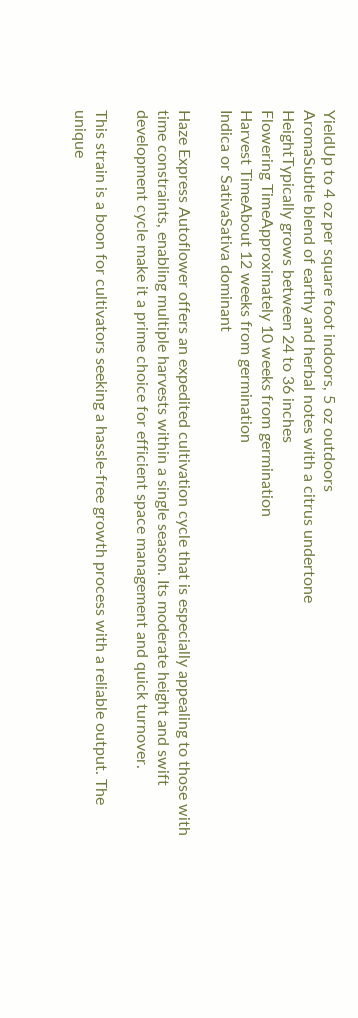YieldUp to 4 oz per square foot indoors, 5 oz outdoors
AromaSubtle blend of earthy and herbal notes with a citrus undertone
HeightTypically grows between 24 to 36 inches
Flowering TimeApproximately 10 weeks from germination
Harvest TimeAbout 12 weeks from germination
Indica or SativaSativa dominant

Haze Express Autoflower offers an expedited cultivation cycle that is especially appealing to those with time constraints, enabling multiple harvests within a single season. Its moderate height and swift development cycle make it a prime choice for efficient space management and quick turnover.

This strain is a boon for cultivators seeking a hassle-free growth process with a reliable output. The unique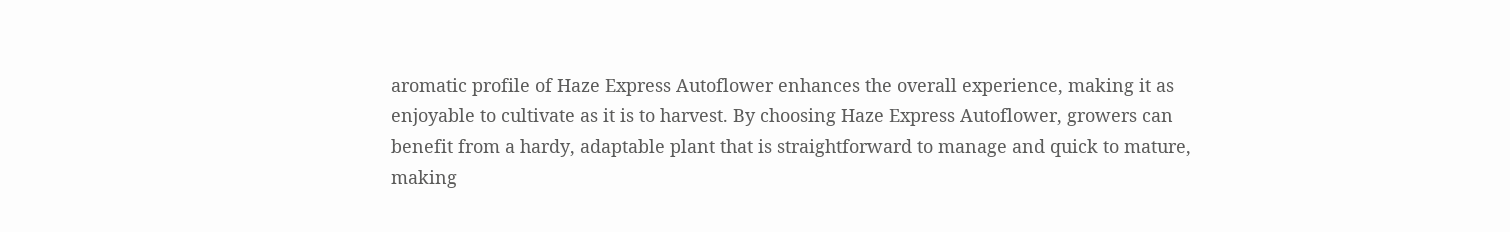aromatic profile of Haze Express Autoflower enhances the overall experience, making it as enjoyable to cultivate as it is to harvest. By choosing Haze Express Autoflower, growers can benefit from a hardy, adaptable plant that is straightforward to manage and quick to mature, making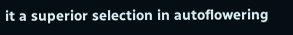it a superior selection in autoflowering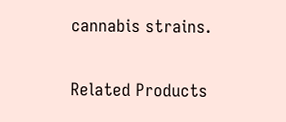cannabis strains.

Related Products